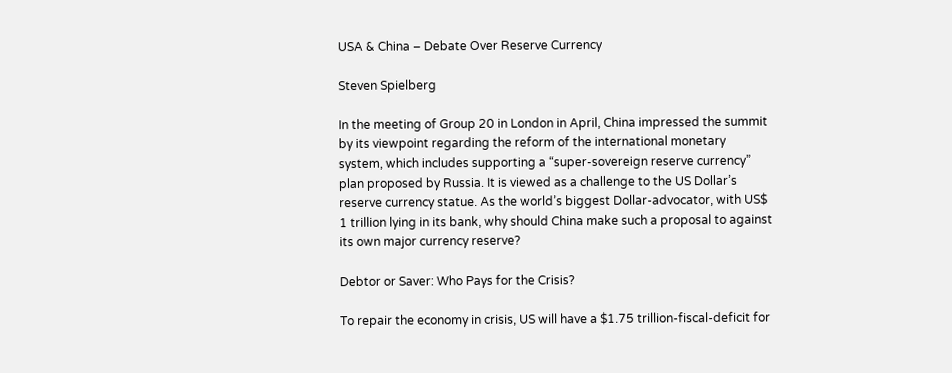USA & China – Debate Over Reserve Currency

Steven Spielberg

In the meeting of Group 20 in London in April, China impressed the summit by its viewpoint regarding the reform of the international monetary system, which includes supporting a “super-sovereign reserve currency” plan proposed by Russia. It is viewed as a challenge to the US Dollar’s reserve currency statue. As the world’s biggest Dollar-advocator, with US$ 1 trillion lying in its bank, why should China make such a proposal to against its own major currency reserve?

Debtor or Saver: Who Pays for the Crisis?

To repair the economy in crisis, US will have a $1.75 trillion-fiscal-deficit for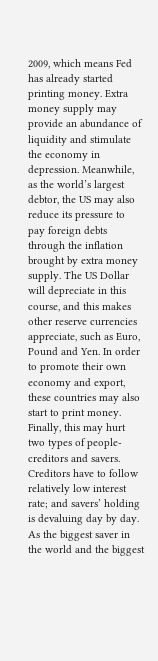2009, which means Fed has already started printing money. Extra money supply may provide an abundance of liquidity and stimulate the economy in depression. Meanwhile, as the world’s largest debtor, the US may also reduce its pressure to pay foreign debts through the inflation brought by extra money supply. The US Dollar will depreciate in this course, and this makes other reserve currencies appreciate, such as Euro, Pound and Yen. In order to promote their own economy and export, these countries may also start to print money. Finally, this may hurt two types of people-creditors and savers. Creditors have to follow relatively low interest rate; and savers’ holding is devaluing day by day. As the biggest saver in the world and the biggest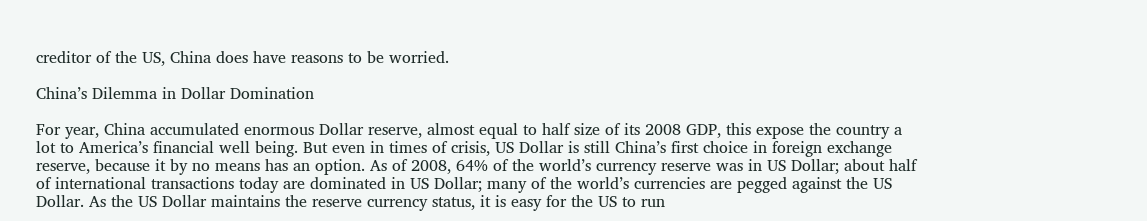creditor of the US, China does have reasons to be worried.

China’s Dilemma in Dollar Domination

For year, China accumulated enormous Dollar reserve, almost equal to half size of its 2008 GDP, this expose the country a lot to America’s financial well being. But even in times of crisis, US Dollar is still China’s first choice in foreign exchange reserve, because it by no means has an option. As of 2008, 64% of the world’s currency reserve was in US Dollar; about half of international transactions today are dominated in US Dollar; many of the world’s currencies are pegged against the US Dollar. As the US Dollar maintains the reserve currency status, it is easy for the US to run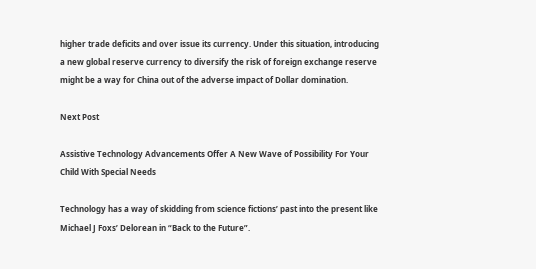higher trade deficits and over issue its currency. Under this situation, introducing a new global reserve currency to diversify the risk of foreign exchange reserve might be a way for China out of the adverse impact of Dollar domination.

Next Post

Assistive Technology Advancements Offer A New Wave of Possibility For Your Child With Special Needs

Technology has a way of skidding from science fictions’ past into the present like Michael J Foxs’ Delorean in “Back to the Future”.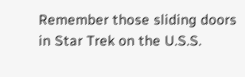Remember those sliding doors in Star Trek on the U.S.S.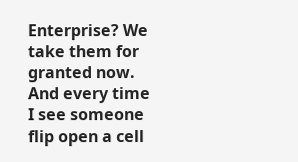Enterprise? We take them for granted now. And every time I see someone flip open a cell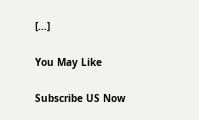[…]

You May Like

Subscribe US Now